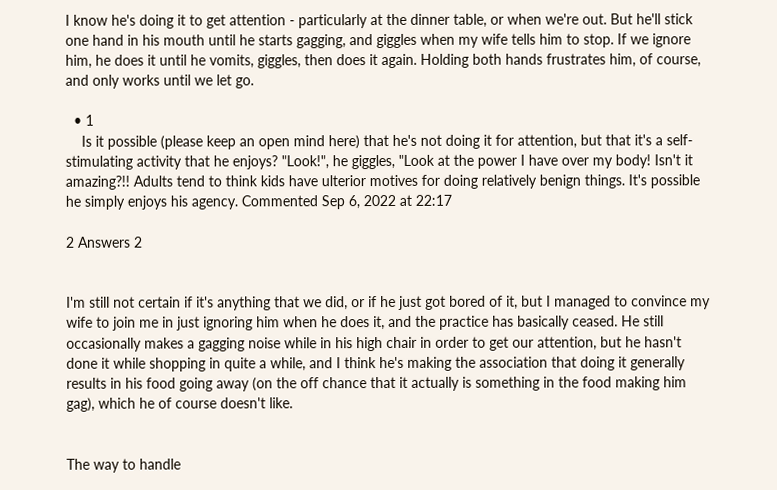I know he's doing it to get attention - particularly at the dinner table, or when we're out. But he'll stick one hand in his mouth until he starts gagging, and giggles when my wife tells him to stop. If we ignore him, he does it until he vomits, giggles, then does it again. Holding both hands frustrates him, of course, and only works until we let go.

  • 1
    Is it possible (please keep an open mind here) that he's not doing it for attention, but that it's a self-stimulating activity that he enjoys? "Look!", he giggles, "Look at the power I have over my body! Isn't it amazing?!! Adults tend to think kids have ulterior motives for doing relatively benign things. It's possible he simply enjoys his agency. Commented Sep 6, 2022 at 22:17

2 Answers 2


I'm still not certain if it's anything that we did, or if he just got bored of it, but I managed to convince my wife to join me in just ignoring him when he does it, and the practice has basically ceased. He still occasionally makes a gagging noise while in his high chair in order to get our attention, but he hasn't done it while shopping in quite a while, and I think he's making the association that doing it generally results in his food going away (on the off chance that it actually is something in the food making him gag), which he of course doesn't like.


The way to handle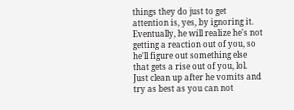things they do just to get attention is, yes, by ignoring it. Eventually, he will realize he's not getting a reaction out of you, so he'll figure out something else that gets a rise out of you, lol. Just clean up after he vomits and try as best as you can not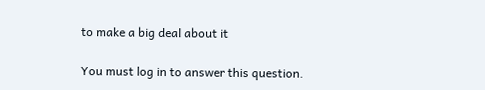to make a big deal about it

You must log in to answer this question.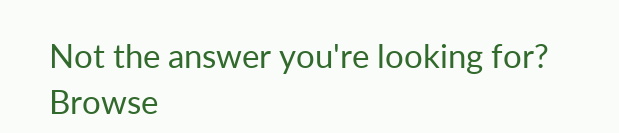Not the answer you're looking for? Browse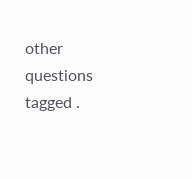other questions tagged .